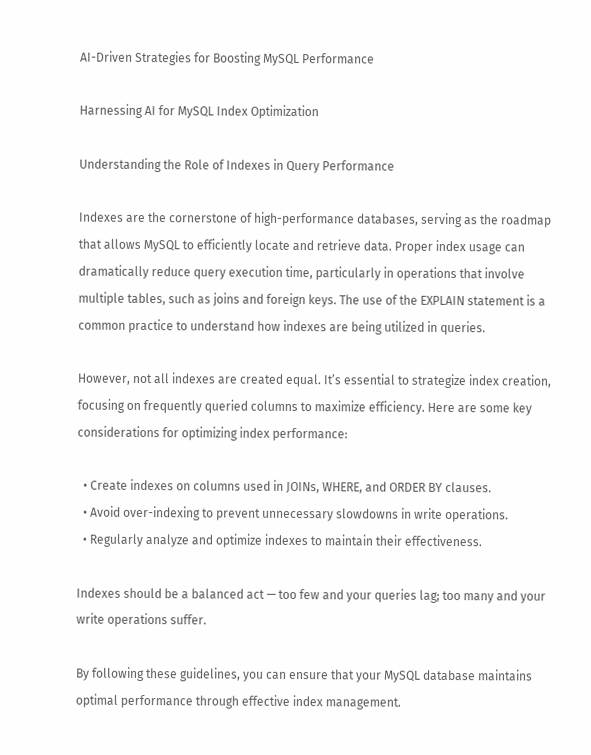AI-Driven Strategies for Boosting MySQL Performance

Harnessing AI for MySQL Index Optimization

Understanding the Role of Indexes in Query Performance

Indexes are the cornerstone of high-performance databases, serving as the roadmap that allows MySQL to efficiently locate and retrieve data. Proper index usage can dramatically reduce query execution time, particularly in operations that involve multiple tables, such as joins and foreign keys. The use of the EXPLAIN statement is a common practice to understand how indexes are being utilized in queries.

However, not all indexes are created equal. It’s essential to strategize index creation, focusing on frequently queried columns to maximize efficiency. Here are some key considerations for optimizing index performance:

  • Create indexes on columns used in JOINs, WHERE, and ORDER BY clauses.
  • Avoid over-indexing to prevent unnecessary slowdowns in write operations.
  • Regularly analyze and optimize indexes to maintain their effectiveness.

Indexes should be a balanced act — too few and your queries lag; too many and your write operations suffer.

By following these guidelines, you can ensure that your MySQL database maintains optimal performance through effective index management.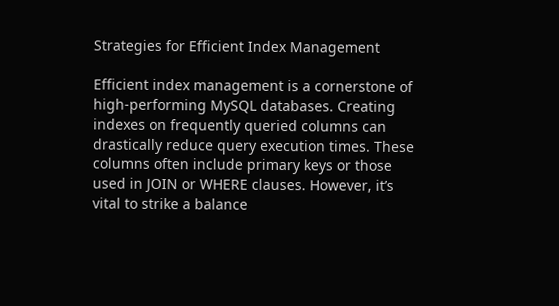Strategies for Efficient Index Management

Efficient index management is a cornerstone of high-performing MySQL databases. Creating indexes on frequently queried columns can drastically reduce query execution times. These columns often include primary keys or those used in JOIN or WHERE clauses. However, it’s vital to strike a balance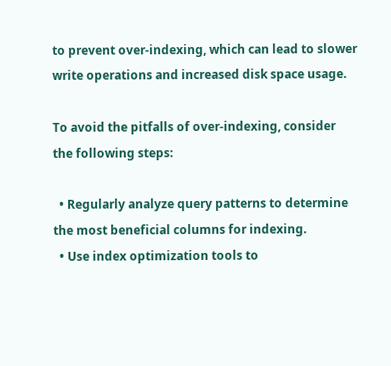to prevent over-indexing, which can lead to slower write operations and increased disk space usage.

To avoid the pitfalls of over-indexing, consider the following steps:

  • Regularly analyze query patterns to determine the most beneficial columns for indexing.
  • Use index optimization tools to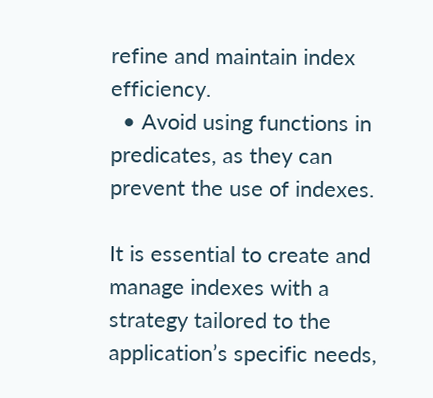refine and maintain index efficiency.
  • Avoid using functions in predicates, as they can prevent the use of indexes.

It is essential to create and manage indexes with a strategy tailored to the application’s specific needs,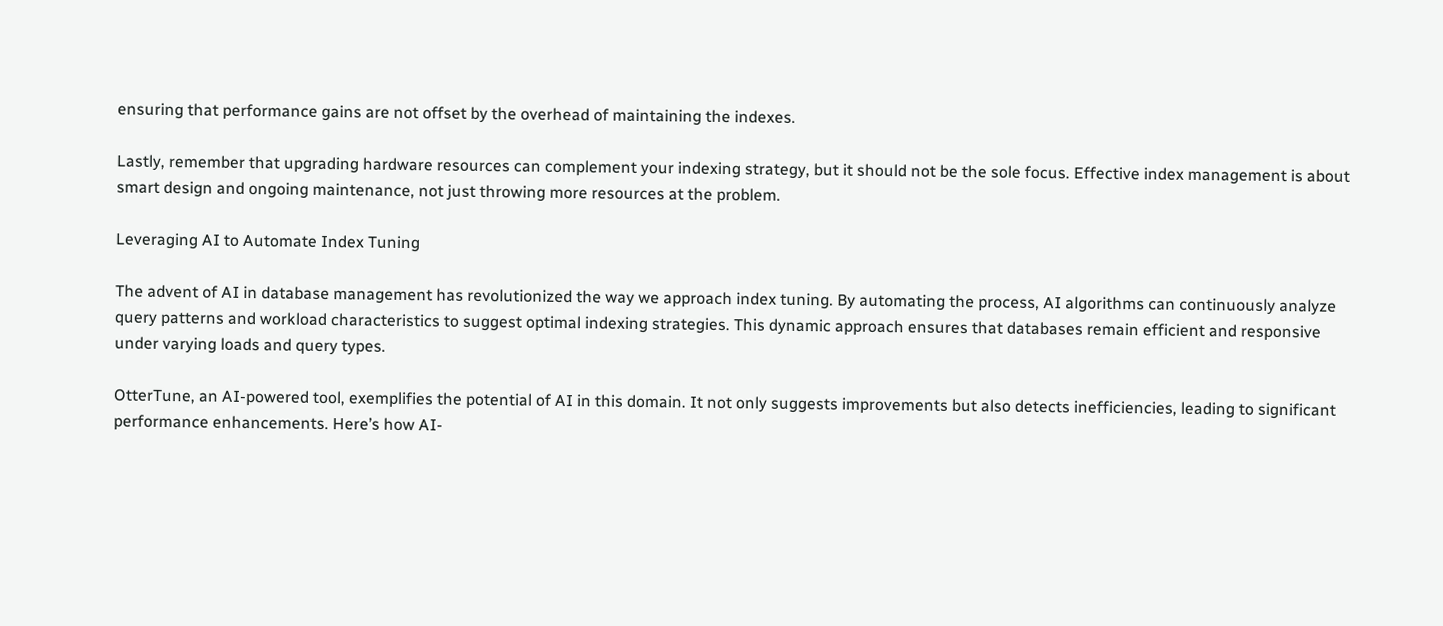ensuring that performance gains are not offset by the overhead of maintaining the indexes.

Lastly, remember that upgrading hardware resources can complement your indexing strategy, but it should not be the sole focus. Effective index management is about smart design and ongoing maintenance, not just throwing more resources at the problem.

Leveraging AI to Automate Index Tuning

The advent of AI in database management has revolutionized the way we approach index tuning. By automating the process, AI algorithms can continuously analyze query patterns and workload characteristics to suggest optimal indexing strategies. This dynamic approach ensures that databases remain efficient and responsive under varying loads and query types.

OtterTune, an AI-powered tool, exemplifies the potential of AI in this domain. It not only suggests improvements but also detects inefficiencies, leading to significant performance enhancements. Here’s how AI-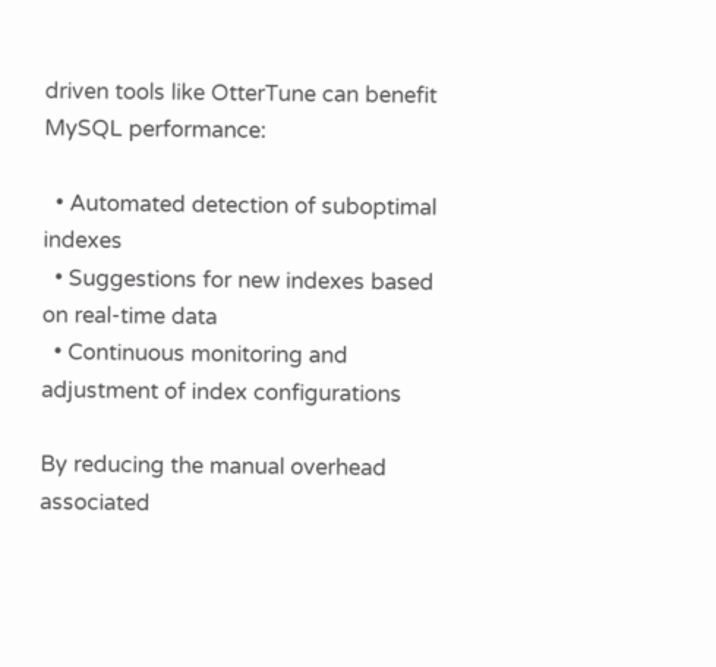driven tools like OtterTune can benefit MySQL performance:

  • Automated detection of suboptimal indexes
  • Suggestions for new indexes based on real-time data
  • Continuous monitoring and adjustment of index configurations

By reducing the manual overhead associated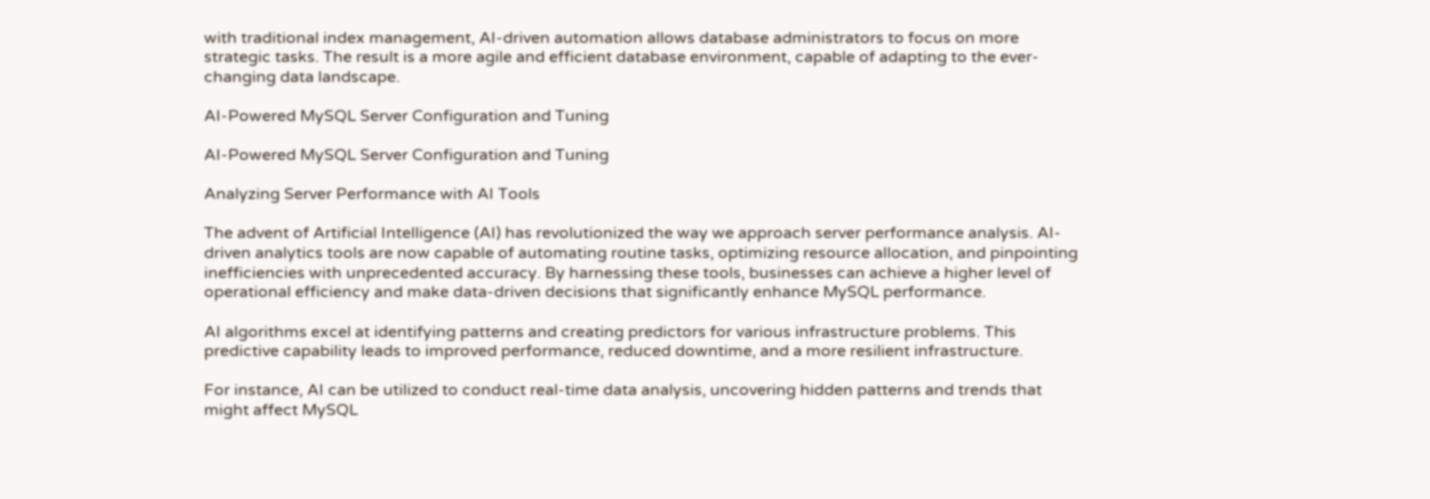with traditional index management, AI-driven automation allows database administrators to focus on more strategic tasks. The result is a more agile and efficient database environment, capable of adapting to the ever-changing data landscape.

AI-Powered MySQL Server Configuration and Tuning

AI-Powered MySQL Server Configuration and Tuning

Analyzing Server Performance with AI Tools

The advent of Artificial Intelligence (AI) has revolutionized the way we approach server performance analysis. AI-driven analytics tools are now capable of automating routine tasks, optimizing resource allocation, and pinpointing inefficiencies with unprecedented accuracy. By harnessing these tools, businesses can achieve a higher level of operational efficiency and make data-driven decisions that significantly enhance MySQL performance.

AI algorithms excel at identifying patterns and creating predictors for various infrastructure problems. This predictive capability leads to improved performance, reduced downtime, and a more resilient infrastructure.

For instance, AI can be utilized to conduct real-time data analysis, uncovering hidden patterns and trends that might affect MySQL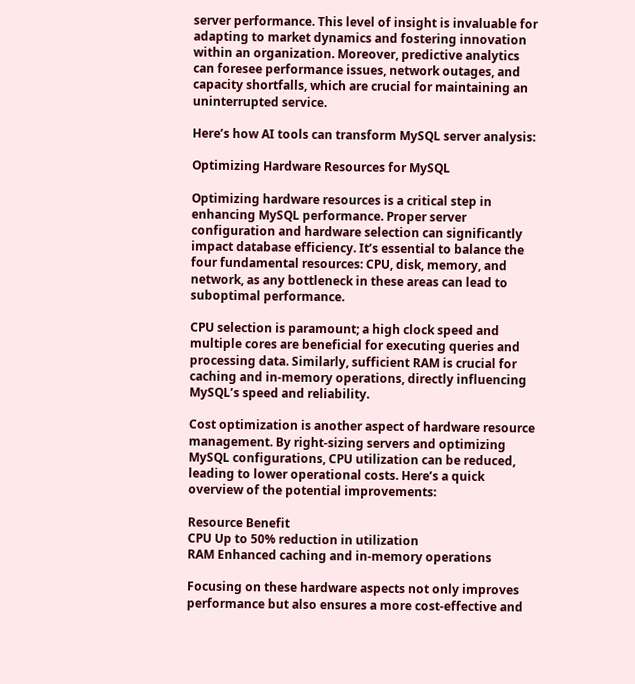server performance. This level of insight is invaluable for adapting to market dynamics and fostering innovation within an organization. Moreover, predictive analytics can foresee performance issues, network outages, and capacity shortfalls, which are crucial for maintaining an uninterrupted service.

Here’s how AI tools can transform MySQL server analysis:

Optimizing Hardware Resources for MySQL

Optimizing hardware resources is a critical step in enhancing MySQL performance. Proper server configuration and hardware selection can significantly impact database efficiency. It’s essential to balance the four fundamental resources: CPU, disk, memory, and network, as any bottleneck in these areas can lead to suboptimal performance.

CPU selection is paramount; a high clock speed and multiple cores are beneficial for executing queries and processing data. Similarly, sufficient RAM is crucial for caching and in-memory operations, directly influencing MySQL’s speed and reliability.

Cost optimization is another aspect of hardware resource management. By right-sizing servers and optimizing MySQL configurations, CPU utilization can be reduced, leading to lower operational costs. Here’s a quick overview of the potential improvements:

Resource Benefit
CPU Up to 50% reduction in utilization
RAM Enhanced caching and in-memory operations

Focusing on these hardware aspects not only improves performance but also ensures a more cost-effective and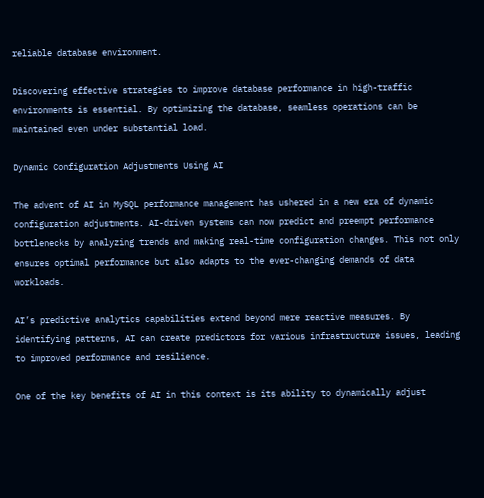reliable database environment.

Discovering effective strategies to improve database performance in high-traffic environments is essential. By optimizing the database, seamless operations can be maintained even under substantial load.

Dynamic Configuration Adjustments Using AI

The advent of AI in MySQL performance management has ushered in a new era of dynamic configuration adjustments. AI-driven systems can now predict and preempt performance bottlenecks by analyzing trends and making real-time configuration changes. This not only ensures optimal performance but also adapts to the ever-changing demands of data workloads.

AI’s predictive analytics capabilities extend beyond mere reactive measures. By identifying patterns, AI can create predictors for various infrastructure issues, leading to improved performance and resilience.

One of the key benefits of AI in this context is its ability to dynamically adjust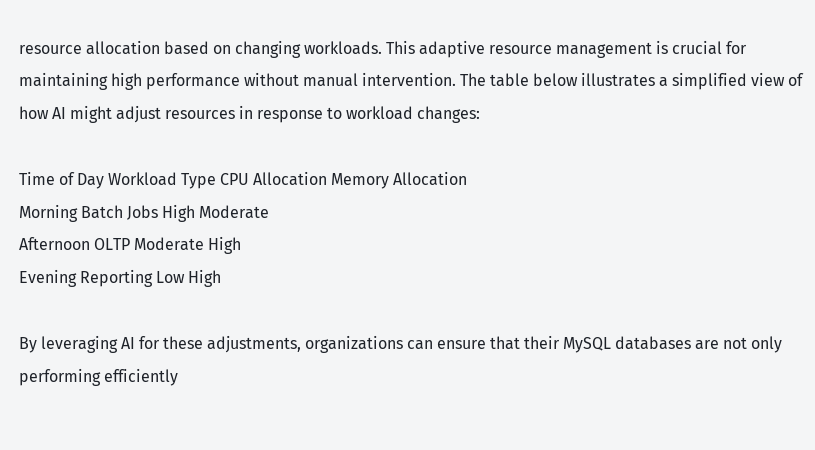resource allocation based on changing workloads. This adaptive resource management is crucial for maintaining high performance without manual intervention. The table below illustrates a simplified view of how AI might adjust resources in response to workload changes:

Time of Day Workload Type CPU Allocation Memory Allocation
Morning Batch Jobs High Moderate
Afternoon OLTP Moderate High
Evening Reporting Low High

By leveraging AI for these adjustments, organizations can ensure that their MySQL databases are not only performing efficiently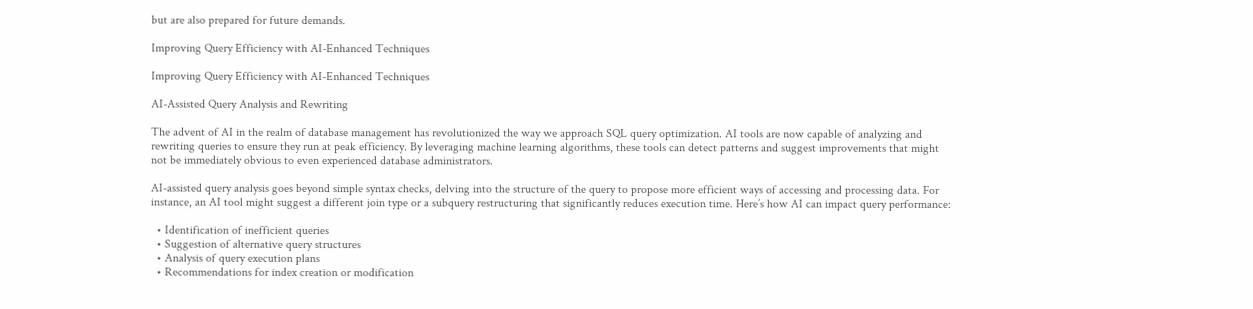but are also prepared for future demands.

Improving Query Efficiency with AI-Enhanced Techniques

Improving Query Efficiency with AI-Enhanced Techniques

AI-Assisted Query Analysis and Rewriting

The advent of AI in the realm of database management has revolutionized the way we approach SQL query optimization. AI tools are now capable of analyzing and rewriting queries to ensure they run at peak efficiency. By leveraging machine learning algorithms, these tools can detect patterns and suggest improvements that might not be immediately obvious to even experienced database administrators.

AI-assisted query analysis goes beyond simple syntax checks, delving into the structure of the query to propose more efficient ways of accessing and processing data. For instance, an AI tool might suggest a different join type or a subquery restructuring that significantly reduces execution time. Here’s how AI can impact query performance:

  • Identification of inefficient queries
  • Suggestion of alternative query structures
  • Analysis of query execution plans
  • Recommendations for index creation or modification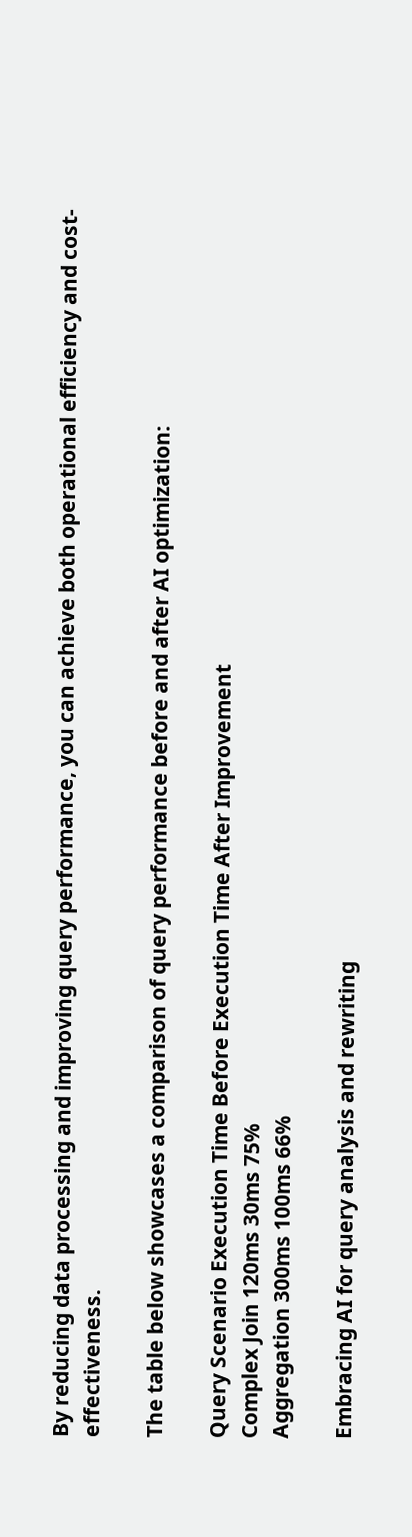By reducing data processing and improving query performance, you can achieve both operational efficiency and cost-effectiveness.

The table below showcases a comparison of query performance before and after AI optimization:

Query Scenario Execution Time Before Execution Time After Improvement
Complex Join 120ms 30ms 75%
Aggregation 300ms 100ms 66%

Embracing AI for query analysis and rewriting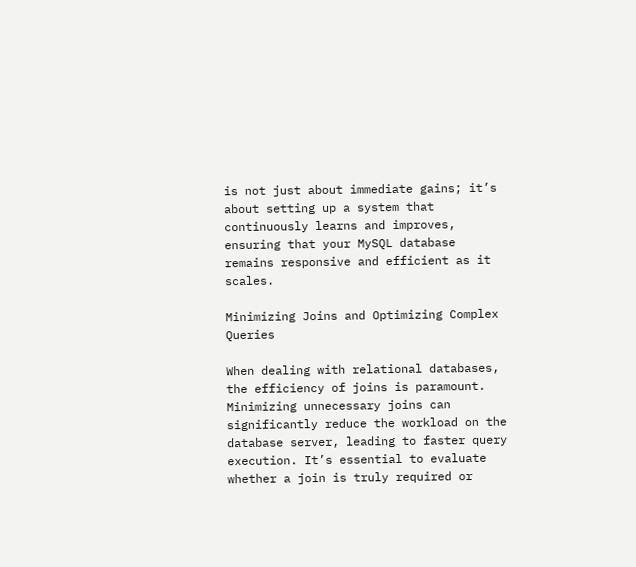is not just about immediate gains; it’s about setting up a system that continuously learns and improves, ensuring that your MySQL database remains responsive and efficient as it scales.

Minimizing Joins and Optimizing Complex Queries

When dealing with relational databases, the efficiency of joins is paramount. Minimizing unnecessary joins can significantly reduce the workload on the database server, leading to faster query execution. It’s essential to evaluate whether a join is truly required or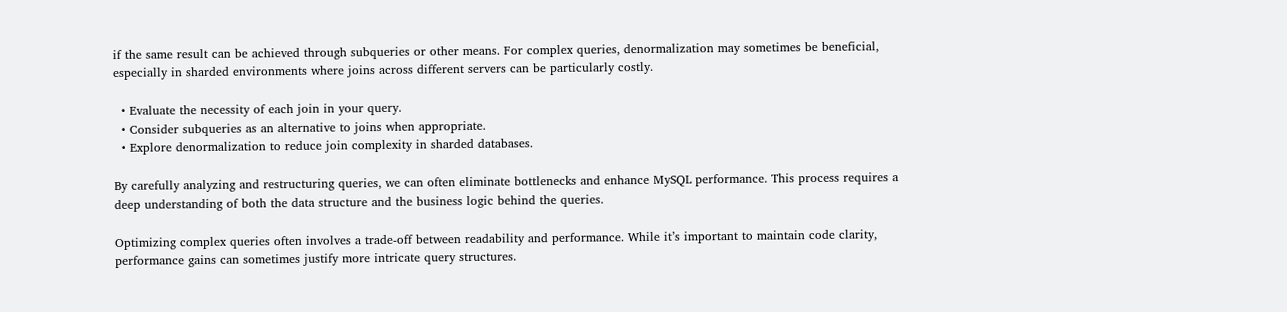if the same result can be achieved through subqueries or other means. For complex queries, denormalization may sometimes be beneficial, especially in sharded environments where joins across different servers can be particularly costly.

  • Evaluate the necessity of each join in your query.
  • Consider subqueries as an alternative to joins when appropriate.
  • Explore denormalization to reduce join complexity in sharded databases.

By carefully analyzing and restructuring queries, we can often eliminate bottlenecks and enhance MySQL performance. This process requires a deep understanding of both the data structure and the business logic behind the queries.

Optimizing complex queries often involves a trade-off between readability and performance. While it’s important to maintain code clarity, performance gains can sometimes justify more intricate query structures.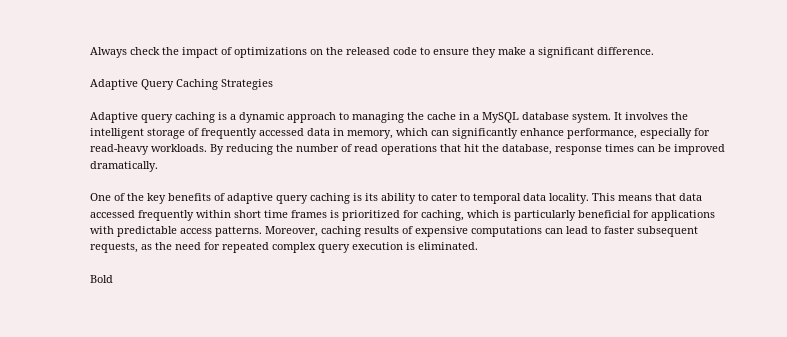Always check the impact of optimizations on the released code to ensure they make a significant difference.

Adaptive Query Caching Strategies

Adaptive query caching is a dynamic approach to managing the cache in a MySQL database system. It involves the intelligent storage of frequently accessed data in memory, which can significantly enhance performance, especially for read-heavy workloads. By reducing the number of read operations that hit the database, response times can be improved dramatically.

One of the key benefits of adaptive query caching is its ability to cater to temporal data locality. This means that data accessed frequently within short time frames is prioritized for caching, which is particularly beneficial for applications with predictable access patterns. Moreover, caching results of expensive computations can lead to faster subsequent requests, as the need for repeated complex query execution is eliminated.

Bold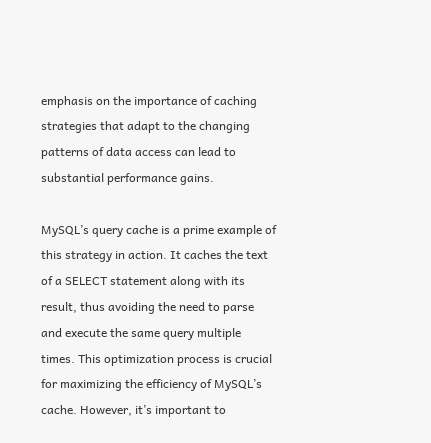emphasis on the importance of caching strategies that adapt to the changing patterns of data access can lead to substantial performance gains.

MySQL’s query cache is a prime example of this strategy in action. It caches the text of a SELECT statement along with its result, thus avoiding the need to parse and execute the same query multiple times. This optimization process is crucial for maximizing the efficiency of MySQL’s cache. However, it’s important to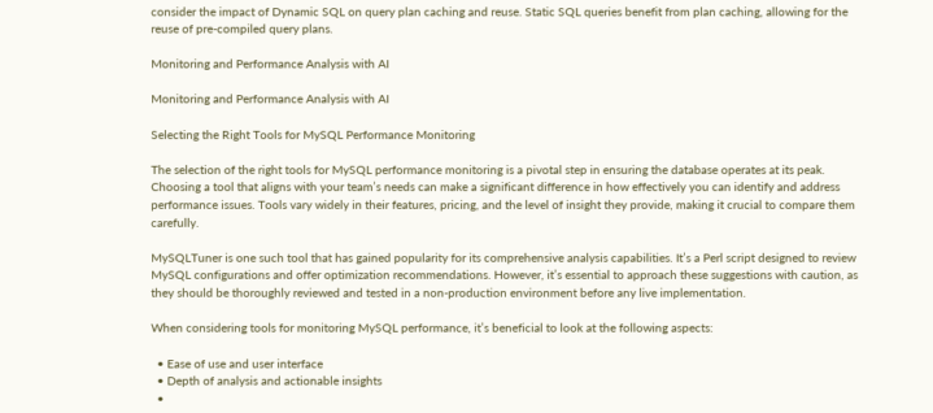consider the impact of Dynamic SQL on query plan caching and reuse. Static SQL queries benefit from plan caching, allowing for the reuse of pre-compiled query plans.

Monitoring and Performance Analysis with AI

Monitoring and Performance Analysis with AI

Selecting the Right Tools for MySQL Performance Monitoring

The selection of the right tools for MySQL performance monitoring is a pivotal step in ensuring the database operates at its peak. Choosing a tool that aligns with your team’s needs can make a significant difference in how effectively you can identify and address performance issues. Tools vary widely in their features, pricing, and the level of insight they provide, making it crucial to compare them carefully.

MySQLTuner is one such tool that has gained popularity for its comprehensive analysis capabilities. It’s a Perl script designed to review MySQL configurations and offer optimization recommendations. However, it’s essential to approach these suggestions with caution, as they should be thoroughly reviewed and tested in a non-production environment before any live implementation.

When considering tools for monitoring MySQL performance, it’s beneficial to look at the following aspects:

  • Ease of use and user interface
  • Depth of analysis and actionable insights
  •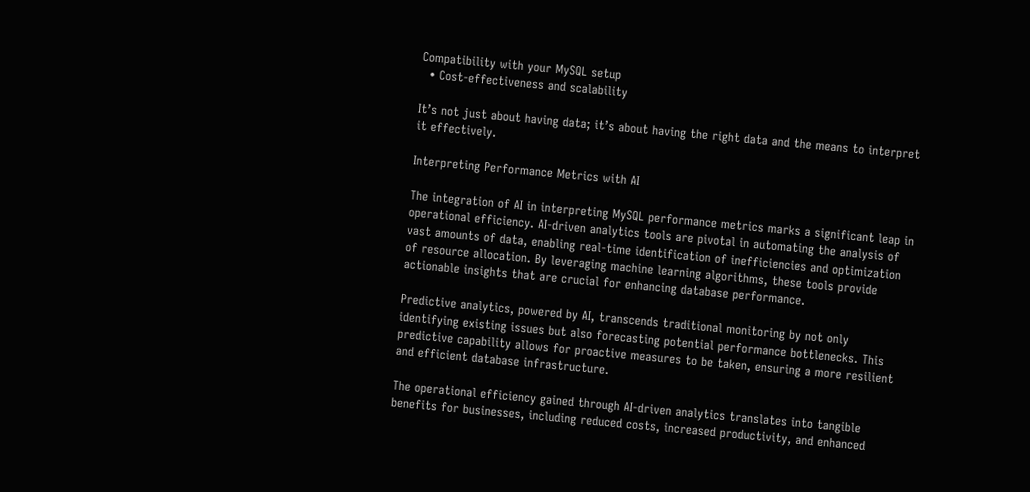Compatibility with your MySQL setup
  • Cost-effectiveness and scalability

It’s not just about having data; it’s about having the right data and the means to interpret it effectively.

Interpreting Performance Metrics with AI

The integration of AI in interpreting MySQL performance metrics marks a significant leap in operational efficiency. AI-driven analytics tools are pivotal in automating the analysis of vast amounts of data, enabling real-time identification of inefficiencies and optimization of resource allocation. By leveraging machine learning algorithms, these tools provide actionable insights that are crucial for enhancing database performance.

Predictive analytics, powered by AI, transcends traditional monitoring by not only identifying existing issues but also forecasting potential performance bottlenecks. This predictive capability allows for proactive measures to be taken, ensuring a more resilient and efficient database infrastructure.

The operational efficiency gained through AI-driven analytics translates into tangible benefits for businesses, including reduced costs, increased productivity, and enhanced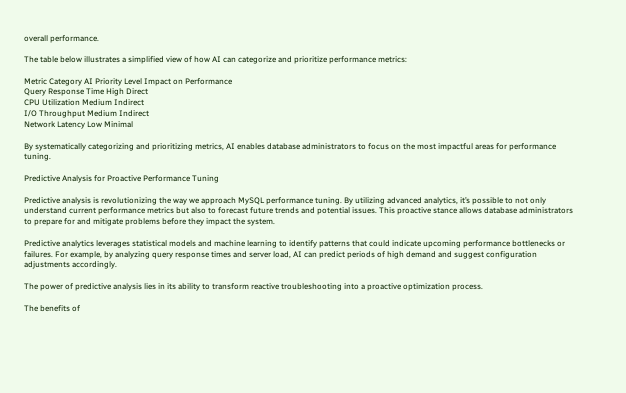overall performance.

The table below illustrates a simplified view of how AI can categorize and prioritize performance metrics:

Metric Category AI Priority Level Impact on Performance
Query Response Time High Direct
CPU Utilization Medium Indirect
I/O Throughput Medium Indirect
Network Latency Low Minimal

By systematically categorizing and prioritizing metrics, AI enables database administrators to focus on the most impactful areas for performance tuning.

Predictive Analysis for Proactive Performance Tuning

Predictive analysis is revolutionizing the way we approach MySQL performance tuning. By utilizing advanced analytics, it’s possible to not only understand current performance metrics but also to forecast future trends and potential issues. This proactive stance allows database administrators to prepare for and mitigate problems before they impact the system.

Predictive analytics leverages statistical models and machine learning to identify patterns that could indicate upcoming performance bottlenecks or failures. For example, by analyzing query response times and server load, AI can predict periods of high demand and suggest configuration adjustments accordingly.

The power of predictive analysis lies in its ability to transform reactive troubleshooting into a proactive optimization process.

The benefits of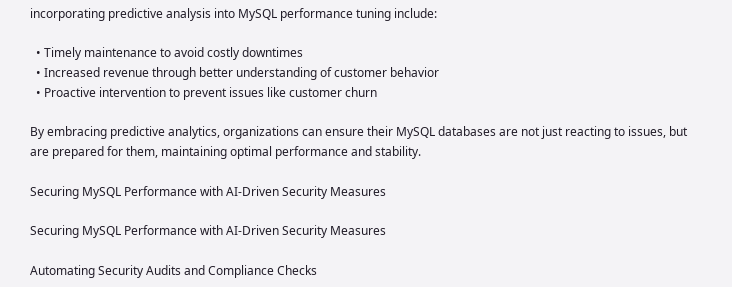incorporating predictive analysis into MySQL performance tuning include:

  • Timely maintenance to avoid costly downtimes
  • Increased revenue through better understanding of customer behavior
  • Proactive intervention to prevent issues like customer churn

By embracing predictive analytics, organizations can ensure their MySQL databases are not just reacting to issues, but are prepared for them, maintaining optimal performance and stability.

Securing MySQL Performance with AI-Driven Security Measures

Securing MySQL Performance with AI-Driven Security Measures

Automating Security Audits and Compliance Checks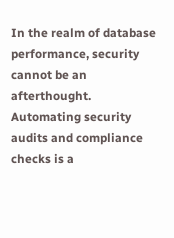In the realm of database performance, security cannot be an afterthought. Automating security audits and compliance checks is a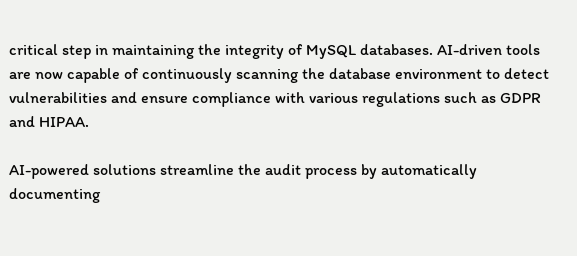critical step in maintaining the integrity of MySQL databases. AI-driven tools are now capable of continuously scanning the database environment to detect vulnerabilities and ensure compliance with various regulations such as GDPR and HIPAA.

AI-powered solutions streamline the audit process by automatically documenting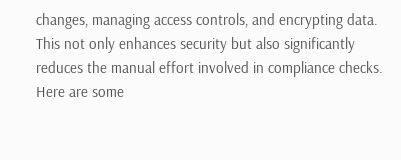changes, managing access controls, and encrypting data. This not only enhances security but also significantly reduces the manual effort involved in compliance checks. Here are some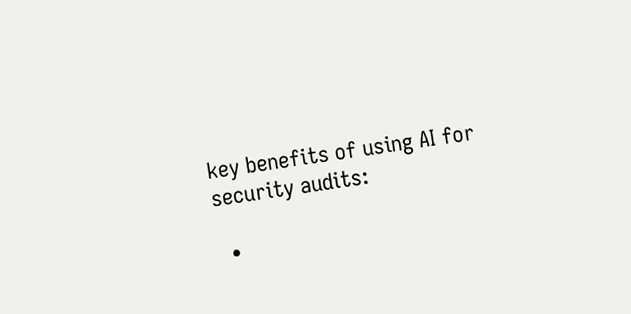key benefits of using AI for security audits:

  •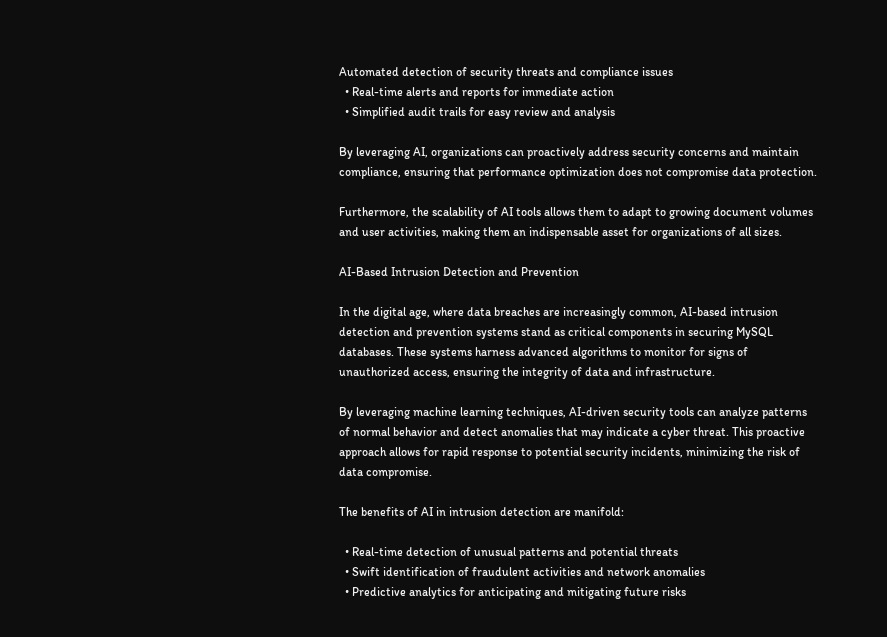Automated detection of security threats and compliance issues
  • Real-time alerts and reports for immediate action
  • Simplified audit trails for easy review and analysis

By leveraging AI, organizations can proactively address security concerns and maintain compliance, ensuring that performance optimization does not compromise data protection.

Furthermore, the scalability of AI tools allows them to adapt to growing document volumes and user activities, making them an indispensable asset for organizations of all sizes.

AI-Based Intrusion Detection and Prevention

In the digital age, where data breaches are increasingly common, AI-based intrusion detection and prevention systems stand as critical components in securing MySQL databases. These systems harness advanced algorithms to monitor for signs of unauthorized access, ensuring the integrity of data and infrastructure.

By leveraging machine learning techniques, AI-driven security tools can analyze patterns of normal behavior and detect anomalies that may indicate a cyber threat. This proactive approach allows for rapid response to potential security incidents, minimizing the risk of data compromise.

The benefits of AI in intrusion detection are manifold:

  • Real-time detection of unusual patterns and potential threats
  • Swift identification of fraudulent activities and network anomalies
  • Predictive analytics for anticipating and mitigating future risks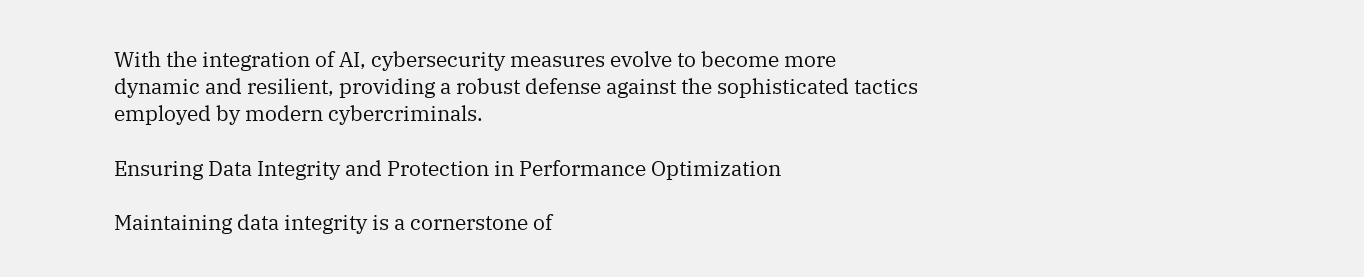With the integration of AI, cybersecurity measures evolve to become more dynamic and resilient, providing a robust defense against the sophisticated tactics employed by modern cybercriminals.

Ensuring Data Integrity and Protection in Performance Optimization

Maintaining data integrity is a cornerstone of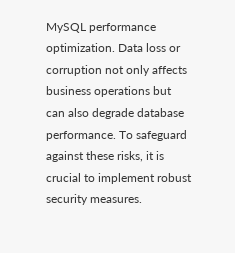MySQL performance optimization. Data loss or corruption not only affects business operations but can also degrade database performance. To safeguard against these risks, it is crucial to implement robust security measures.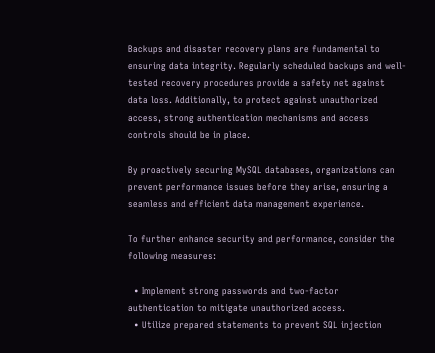Backups and disaster recovery plans are fundamental to ensuring data integrity. Regularly scheduled backups and well-tested recovery procedures provide a safety net against data loss. Additionally, to protect against unauthorized access, strong authentication mechanisms and access controls should be in place.

By proactively securing MySQL databases, organizations can prevent performance issues before they arise, ensuring a seamless and efficient data management experience.

To further enhance security and performance, consider the following measures:

  • Implement strong passwords and two-factor authentication to mitigate unauthorized access.
  • Utilize prepared statements to prevent SQL injection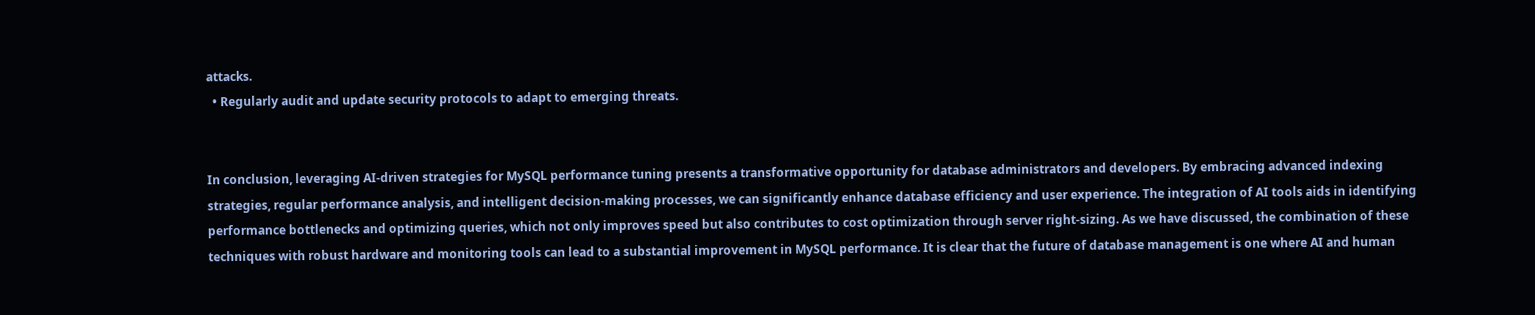attacks.
  • Regularly audit and update security protocols to adapt to emerging threats.


In conclusion, leveraging AI-driven strategies for MySQL performance tuning presents a transformative opportunity for database administrators and developers. By embracing advanced indexing strategies, regular performance analysis, and intelligent decision-making processes, we can significantly enhance database efficiency and user experience. The integration of AI tools aids in identifying performance bottlenecks and optimizing queries, which not only improves speed but also contributes to cost optimization through server right-sizing. As we have discussed, the combination of these techniques with robust hardware and monitoring tools can lead to a substantial improvement in MySQL performance. It is clear that the future of database management is one where AI and human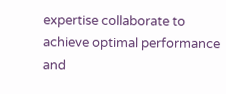expertise collaborate to achieve optimal performance and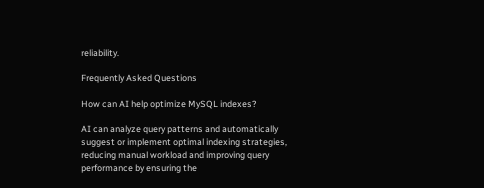reliability.

Frequently Asked Questions

How can AI help optimize MySQL indexes?

AI can analyze query patterns and automatically suggest or implement optimal indexing strategies, reducing manual workload and improving query performance by ensuring the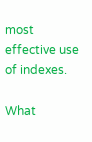most effective use of indexes.

What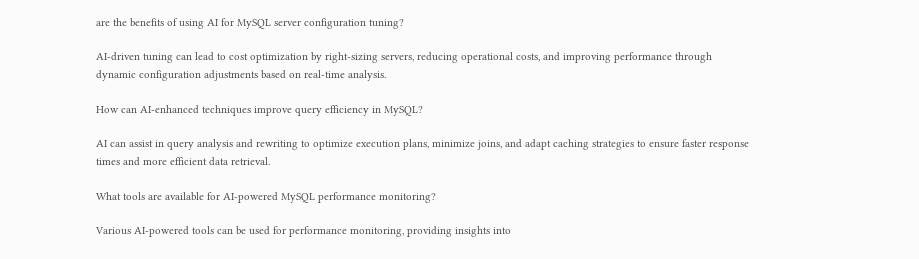are the benefits of using AI for MySQL server configuration tuning?

AI-driven tuning can lead to cost optimization by right-sizing servers, reducing operational costs, and improving performance through dynamic configuration adjustments based on real-time analysis.

How can AI-enhanced techniques improve query efficiency in MySQL?

AI can assist in query analysis and rewriting to optimize execution plans, minimize joins, and adapt caching strategies to ensure faster response times and more efficient data retrieval.

What tools are available for AI-powered MySQL performance monitoring?

Various AI-powered tools can be used for performance monitoring, providing insights into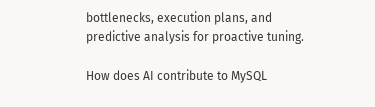bottlenecks, execution plans, and predictive analysis for proactive tuning.

How does AI contribute to MySQL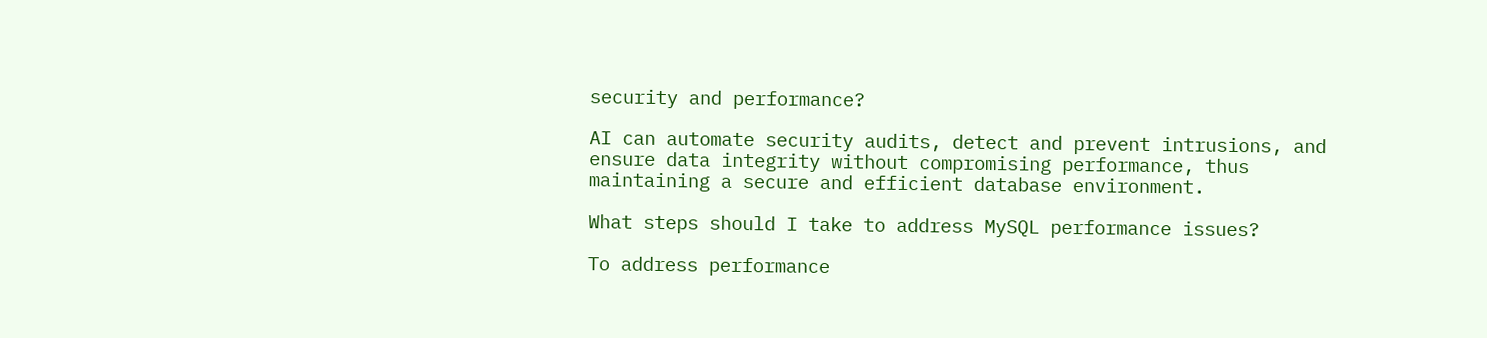security and performance?

AI can automate security audits, detect and prevent intrusions, and ensure data integrity without compromising performance, thus maintaining a secure and efficient database environment.

What steps should I take to address MySQL performance issues?

To address performance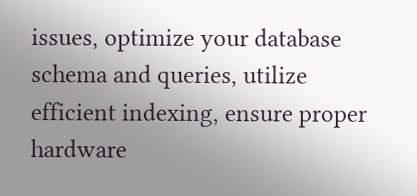issues, optimize your database schema and queries, utilize efficient indexing, ensure proper hardware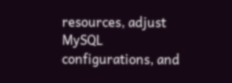resources, adjust MySQL configurations, and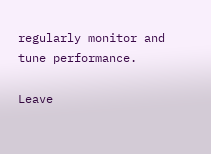regularly monitor and tune performance.

Leave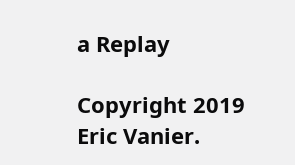a Replay

Copyright 2019 Eric Vanier.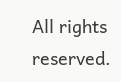All rights reserved.